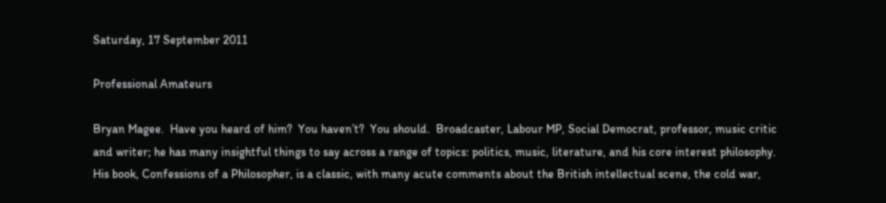Saturday, 17 September 2011

Professional Amateurs

Bryan Magee.  Have you heard of him?  You haven’t?  You should.  Broadcaster, Labour MP, Social Democrat, professor, music critic and writer; he has many insightful things to say across a range of topics: politics, music, literature, and his core interest philosophy.  His book, Confessions of a Philosopher, is a classic, with many acute comments about the British intellectual scene, the cold war,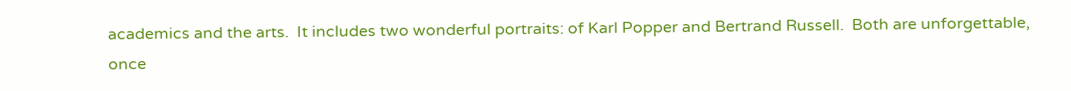academics and the arts.  It includes two wonderful portraits: of Karl Popper and Bertrand Russell.  Both are unforgettable, once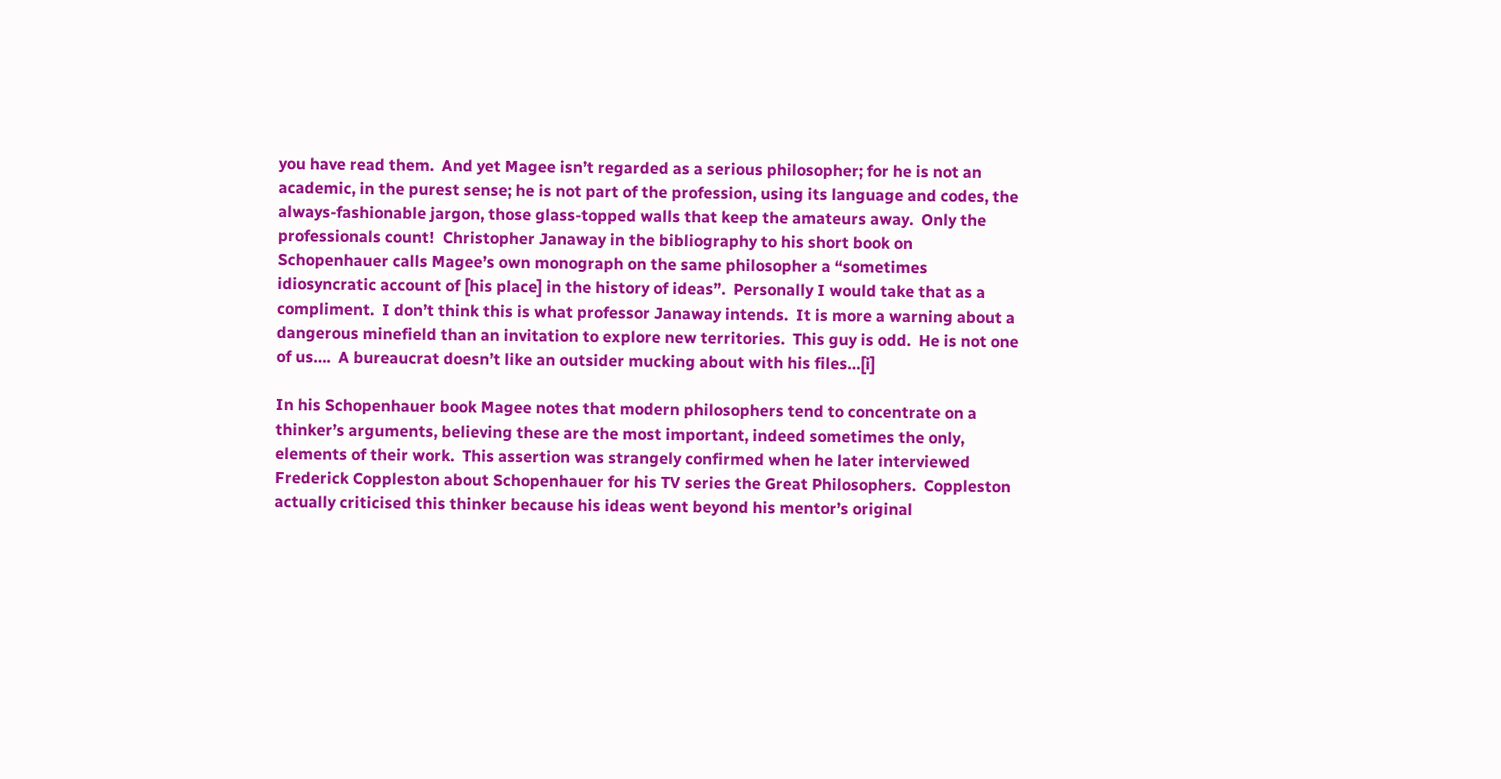you have read them.  And yet Magee isn’t regarded as a serious philosopher; for he is not an academic, in the purest sense; he is not part of the profession, using its language and codes, the always-fashionable jargon, those glass-topped walls that keep the amateurs away.  Only the professionals count!  Christopher Janaway in the bibliography to his short book on Schopenhauer calls Magee’s own monograph on the same philosopher a “sometimes idiosyncratic account of [his place] in the history of ideas”.  Personally I would take that as a compliment.  I don’t think this is what professor Janaway intends.  It is more a warning about a dangerous minefield than an invitation to explore new territories.  This guy is odd.  He is not one of us….  A bureaucrat doesn’t like an outsider mucking about with his files…[i]

In his Schopenhauer book Magee notes that modern philosophers tend to concentrate on a thinker’s arguments, believing these are the most important, indeed sometimes the only, elements of their work.  This assertion was strangely confirmed when he later interviewed Frederick Coppleston about Schopenhauer for his TV series the Great Philosophers.  Coppleston actually criticised this thinker because his ideas went beyond his mentor’s original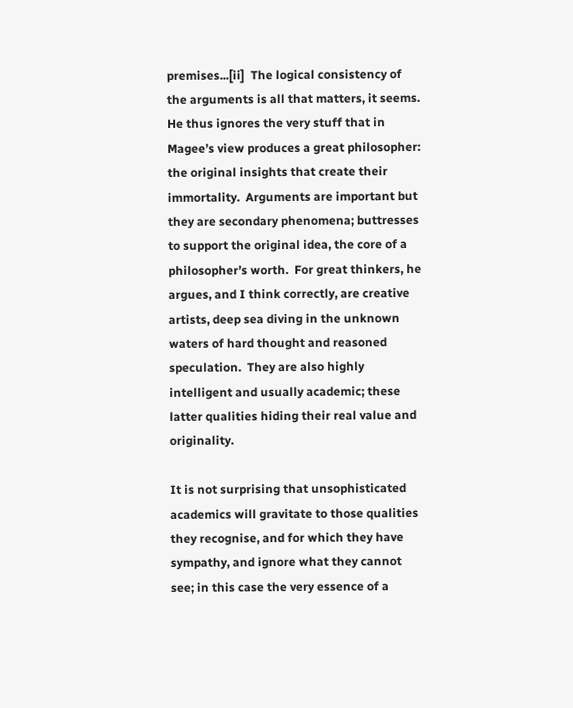premises...[ii]  The logical consistency of the arguments is all that matters, it seems.  He thus ignores the very stuff that in Magee’s view produces a great philosopher: the original insights that create their immortality.  Arguments are important but they are secondary phenomena; buttresses to support the original idea, the core of a philosopher’s worth.  For great thinkers, he argues, and I think correctly, are creative artists, deep sea diving in the unknown waters of hard thought and reasoned speculation.  They are also highly intelligent and usually academic; these latter qualities hiding their real value and originality.

It is not surprising that unsophisticated academics will gravitate to those qualities they recognise, and for which they have sympathy, and ignore what they cannot see; in this case the very essence of a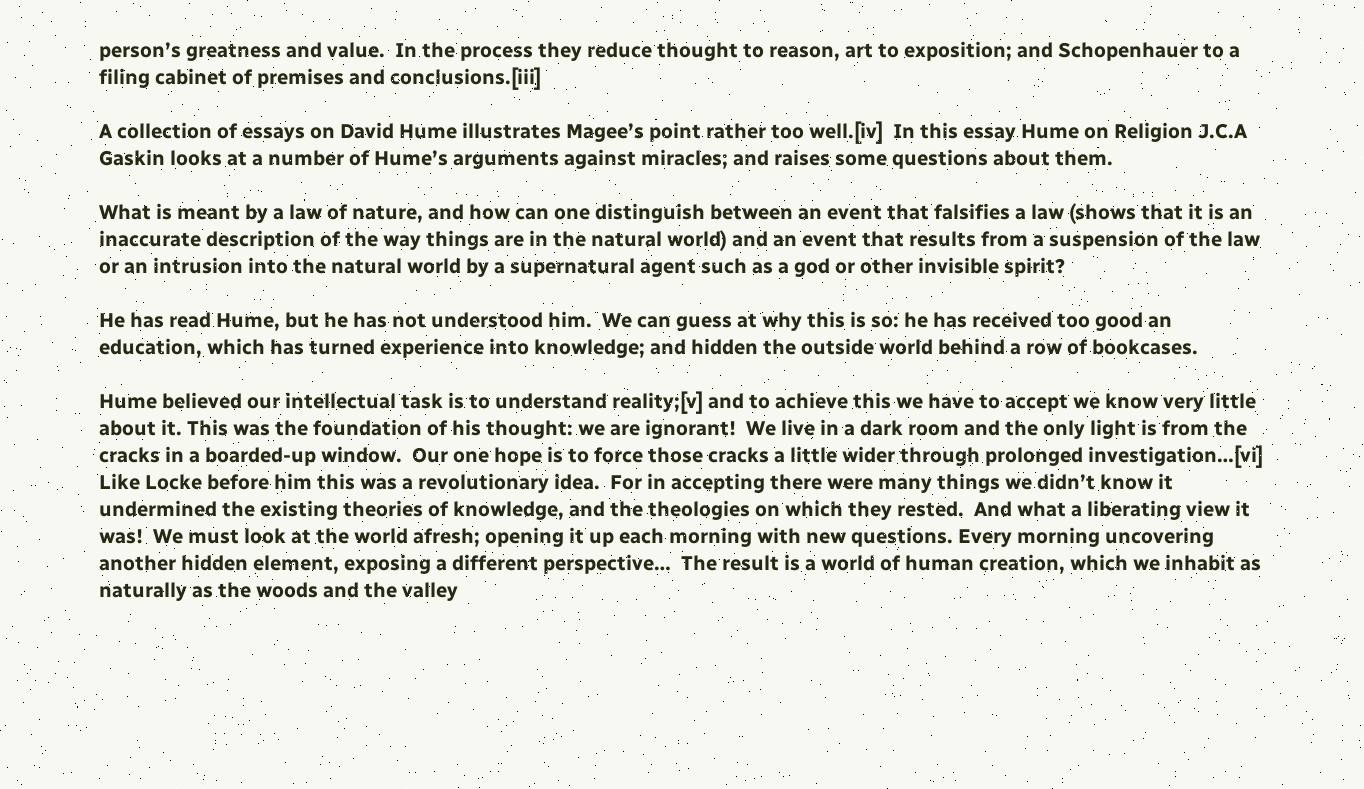person’s greatness and value.  In the process they reduce thought to reason, art to exposition; and Schopenhauer to a filing cabinet of premises and conclusions.[iii]

A collection of essays on David Hume illustrates Magee’s point rather too well.[iv]  In this essay Hume on Religion J.C.A Gaskin looks at a number of Hume’s arguments against miracles; and raises some questions about them.

What is meant by a law of nature, and how can one distinguish between an event that falsifies a law (shows that it is an inaccurate description of the way things are in the natural world) and an event that results from a suspension of the law or an intrusion into the natural world by a supernatural agent such as a god or other invisible spirit?

He has read Hume, but he has not understood him.  We can guess at why this is so: he has received too good an education, which has turned experience into knowledge; and hidden the outside world behind a row of bookcases.

Hume believed our intellectual task is to understand reality;[v] and to achieve this we have to accept we know very little about it. This was the foundation of his thought: we are ignorant!  We live in a dark room and the only light is from the cracks in a boarded-up window.  Our one hope is to force those cracks a little wider through prolonged investigation…[vi] Like Locke before him this was a revolutionary idea.  For in accepting there were many things we didn’t know it undermined the existing theories of knowledge, and the theologies on which they rested.  And what a liberating view it was!  We must look at the world afresh; opening it up each morning with new questions. Every morning uncovering another hidden element, exposing a different perspective…  The result is a world of human creation, which we inhabit as naturally as the woods and the valley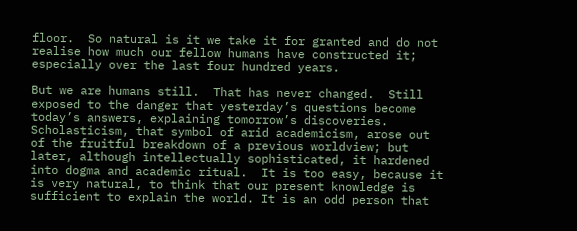floor.  So natural is it we take it for granted and do not realise how much our fellow humans have constructed it; especially over the last four hundred years.

But we are humans still.  That has never changed.  Still exposed to the danger that yesterday’s questions become today’s answers, explaining tomorrow’s discoveries.  Scholasticism, that symbol of arid academicism, arose out of the fruitful breakdown of a previous worldview; but later, although intellectually sophisticated, it hardened into dogma and academic ritual.  It is too easy, because it is very natural, to think that our present knowledge is sufficient to explain the world. It is an odd person that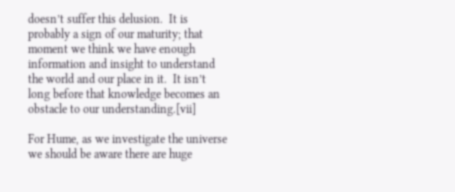doesn’t suffer this delusion.  It is probably a sign of our maturity; that moment we think we have enough information and insight to understand the world and our place in it.  It isn’t long before that knowledge becomes an obstacle to our understanding.[vii]

For Hume, as we investigate the universe we should be aware there are huge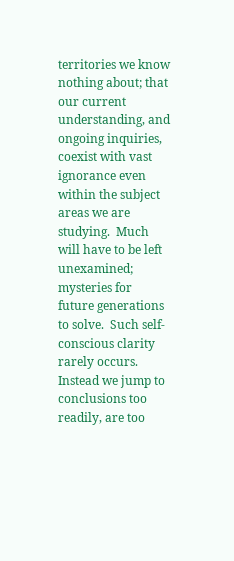territories we know nothing about; that our current understanding, and ongoing inquiries, coexist with vast ignorance even within the subject areas we are studying.  Much will have to be left unexamined; mysteries for future generations to solve.  Such self-conscious clarity rarely occurs.  Instead we jump to conclusions too readily, are too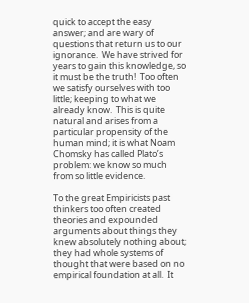quick to accept the easy answer; and are wary of questions that return us to our ignorance.  We have strived for years to gain this knowledge, so it must be the truth!  Too often we satisfy ourselves with too little; keeping to what we already know.  This is quite natural and arises from a particular propensity of the human mind; it is what Noam Chomsky has called Plato’s problem: we know so much from so little evidence.

To the great Empiricists past thinkers too often created theories and expounded arguments about things they knew absolutely nothing about; they had whole systems of thought that were based on no empirical foundation at all.  It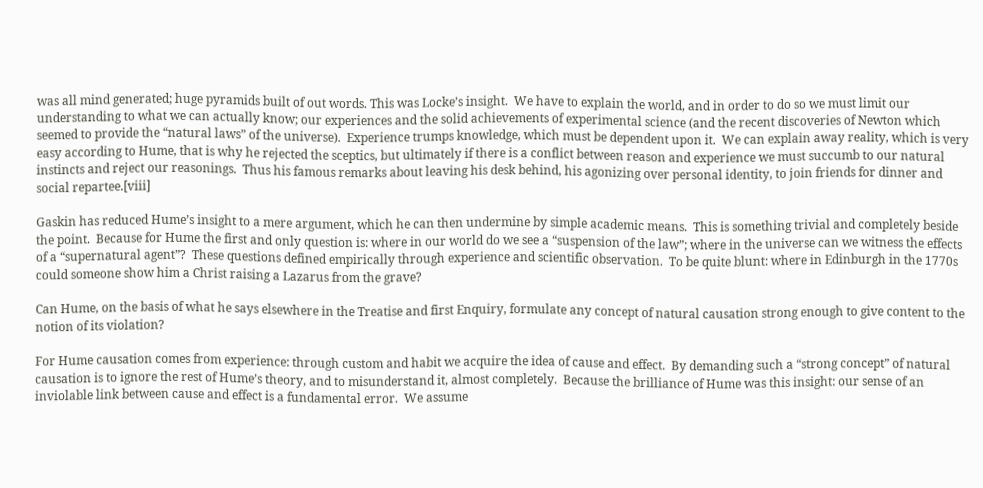was all mind generated; huge pyramids built of out words. This was Locke’s insight.  We have to explain the world, and in order to do so we must limit our understanding to what we can actually know; our experiences and the solid achievements of experimental science (and the recent discoveries of Newton which seemed to provide the “natural laws” of the universe).  Experience trumps knowledge, which must be dependent upon it.  We can explain away reality, which is very easy according to Hume, that is why he rejected the sceptics, but ultimately if there is a conflict between reason and experience we must succumb to our natural instincts and reject our reasonings.  Thus his famous remarks about leaving his desk behind, his agonizing over personal identity, to join friends for dinner and social repartee.[viii]

Gaskin has reduced Hume’s insight to a mere argument, which he can then undermine by simple academic means.  This is something trivial and completely beside the point.  Because for Hume the first and only question is: where in our world do we see a “suspension of the law”; where in the universe can we witness the effects of a “supernatural agent”?  These questions defined empirically through experience and scientific observation.  To be quite blunt: where in Edinburgh in the 1770s could someone show him a Christ raising a Lazarus from the grave?

Can Hume, on the basis of what he says elsewhere in the Treatise and first Enquiry, formulate any concept of natural causation strong enough to give content to the notion of its violation?

For Hume causation comes from experience: through custom and habit we acquire the idea of cause and effect.  By demanding such a “strong concept” of natural causation is to ignore the rest of Hume’s theory, and to misunderstand it, almost completely.  Because the brilliance of Hume was this insight: our sense of an inviolable link between cause and effect is a fundamental error.  We assume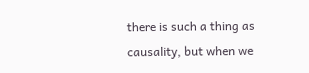there is such a thing as causality, but when we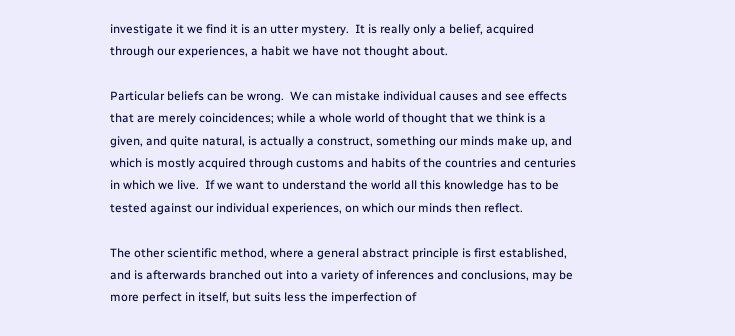investigate it we find it is an utter mystery.  It is really only a belief, acquired through our experiences, a habit we have not thought about.

Particular beliefs can be wrong.  We can mistake individual causes and see effects that are merely coincidences; while a whole world of thought that we think is a given, and quite natural, is actually a construct, something our minds make up, and which is mostly acquired through customs and habits of the countries and centuries in which we live.  If we want to understand the world all this knowledge has to be tested against our individual experiences, on which our minds then reflect.

The other scientific method, where a general abstract principle is first established, and is afterwards branched out into a variety of inferences and conclusions, may be more perfect in itself, but suits less the imperfection of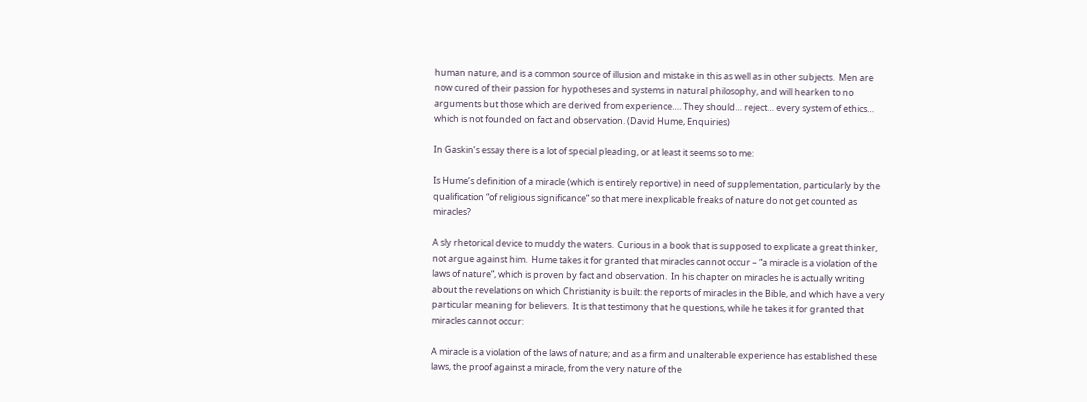human nature, and is a common source of illusion and mistake in this as well as in other subjects.  Men are now cured of their passion for hypotheses and systems in natural philosophy, and will hearken to no arguments but those which are derived from experience…. They should… reject… every system of ethics… which is not founded on fact and observation. (David Hume, Enquiries)

In Gaskin’s essay there is a lot of special pleading, or at least it seems so to me:

Is Hume’s definition of a miracle (which is entirely reportive) in need of supplementation, particularly by the qualification “of religious significance” so that mere inexplicable freaks of nature do not get counted as miracles?

A sly rhetorical device to muddy the waters.  Curious in a book that is supposed to explicate a great thinker, not argue against him.  Hume takes it for granted that miracles cannot occur – “a miracle is a violation of the laws of nature”, which is proven by fact and observation.  In his chapter on miracles he is actually writing about the revelations on which Christianity is built: the reports of miracles in the Bible, and which have a very particular meaning for believers.  It is that testimony that he questions, while he takes it for granted that miracles cannot occur:

A miracle is a violation of the laws of nature; and as a firm and unalterable experience has established these laws, the proof against a miracle, from the very nature of the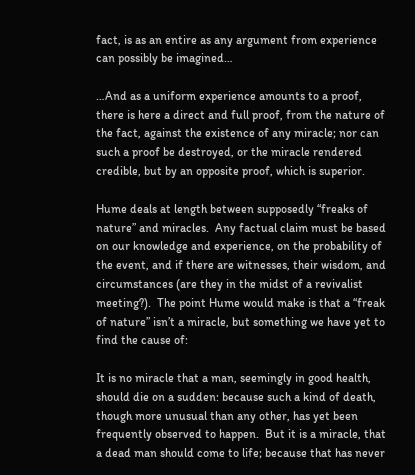fact, is as an entire as any argument from experience can possibly be imagined…

…And as a uniform experience amounts to a proof, there is here a direct and full proof, from the nature of the fact, against the existence of any miracle; nor can such a proof be destroyed, or the miracle rendered credible, but by an opposite proof, which is superior.

Hume deals at length between supposedly “freaks of nature” and miracles.  Any factual claim must be based on our knowledge and experience, on the probability of the event, and if there are witnesses, their wisdom, and circumstances (are they in the midst of a revivalist meeting?).  The point Hume would make is that a “freak of nature” isn’t a miracle, but something we have yet to find the cause of:

It is no miracle that a man, seemingly in good health, should die on a sudden: because such a kind of death, though more unusual than any other, has yet been frequently observed to happen.  But it is a miracle, that a dead man should come to life; because that has never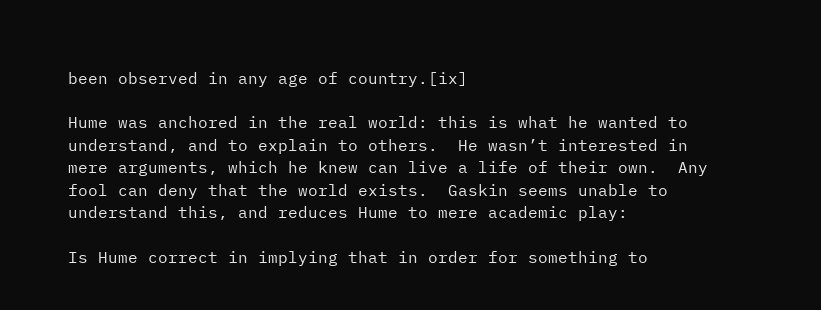been observed in any age of country.[ix]

Hume was anchored in the real world: this is what he wanted to understand, and to explain to others.  He wasn’t interested in mere arguments, which he knew can live a life of their own.  Any fool can deny that the world exists.  Gaskin seems unable to understand this, and reduces Hume to mere academic play:

Is Hume correct in implying that in order for something to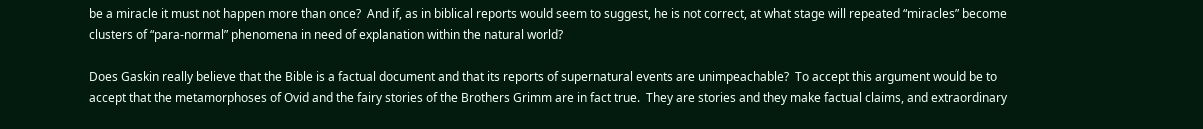be a miracle it must not happen more than once?  And if, as in biblical reports would seem to suggest, he is not correct, at what stage will repeated “miracles” become clusters of “para-normal” phenomena in need of explanation within the natural world?

Does Gaskin really believe that the Bible is a factual document and that its reports of supernatural events are unimpeachable?  To accept this argument would be to accept that the metamorphoses of Ovid and the fairy stories of the Brothers Grimm are in fact true.  They are stories and they make factual claims, and extraordinary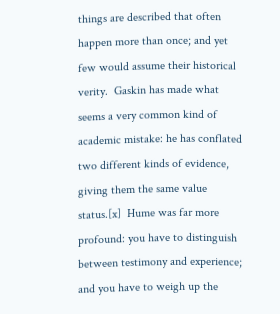things are described that often happen more than once; and yet few would assume their historical verity.  Gaskin has made what seems a very common kind of academic mistake: he has conflated two different kinds of evidence, giving them the same value status.[x]  Hume was far more profound: you have to distinguish between testimony and experience; and you have to weigh up the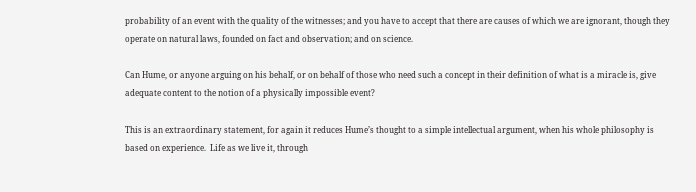probability of an event with the quality of the witnesses; and you have to accept that there are causes of which we are ignorant, though they operate on natural laws, founded on fact and observation; and on science.

Can Hume, or anyone arguing on his behalf, or on behalf of those who need such a concept in their definition of what is a miracle is, give adequate content to the notion of a physically impossible event?

This is an extraordinary statement, for again it reduces Hume’s thought to a simple intellectual argument, when his whole philosophy is based on experience.  Life as we live it, through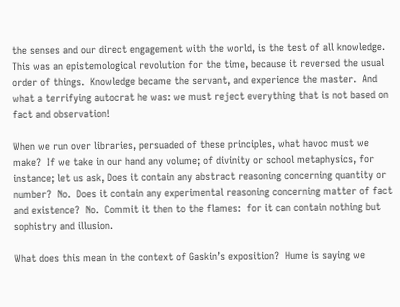the senses and our direct engagement with the world, is the test of all knowledge.  This was an epistemological revolution for the time, because it reversed the usual order of things.  Knowledge became the servant, and experience the master.  And what a terrifying autocrat he was: we must reject everything that is not based on fact and observation!

When we run over libraries, persuaded of these principles, what havoc must we make?  If we take in our hand any volume; of divinity or school metaphysics, for instance; let us ask, Does it contain any abstract reasoning concerning quantity or number?  No.  Does it contain any experimental reasoning concerning matter of fact and existence?  No.  Commit it then to the flames:  for it can contain nothing but sophistry and illusion.

What does this mean in the context of Gaskin’s exposition?  Hume is saying we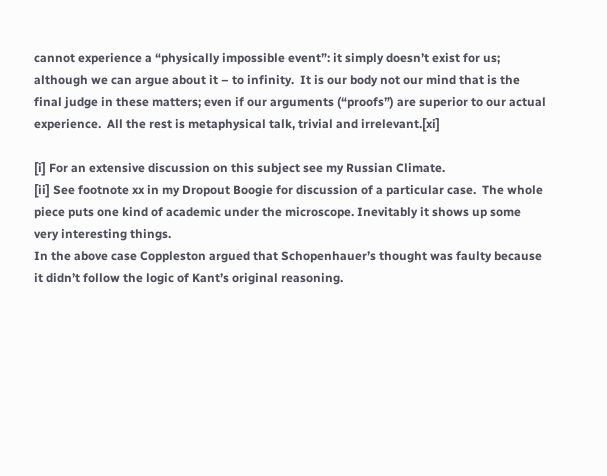cannot experience a “physically impossible event”: it simply doesn’t exist for us; although we can argue about it – to infinity.  It is our body not our mind that is the final judge in these matters; even if our arguments (“proofs”) are superior to our actual experience.  All the rest is metaphysical talk, trivial and irrelevant.[xi]

[i] For an extensive discussion on this subject see my Russian Climate.
[ii] See footnote xx in my Dropout Boogie for discussion of a particular case.  The whole piece puts one kind of academic under the microscope. Inevitably it shows up some very interesting things.
In the above case Coppleston argued that Schopenhauer’s thought was faulty because it didn’t follow the logic of Kant’s original reasoning.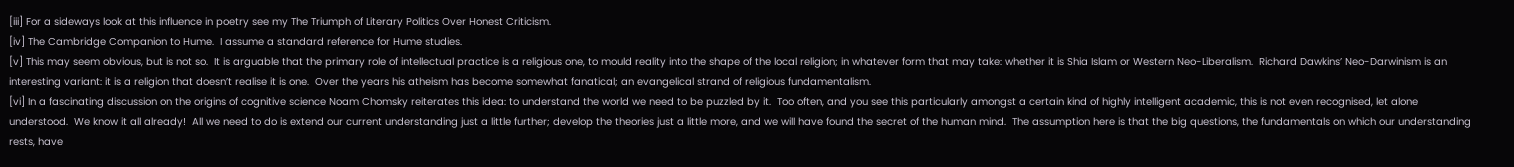[iii] For a sideways look at this influence in poetry see my The Triumph of Literary Politics Over Honest Criticism.
[iv] The Cambridge Companion to Hume.  I assume a standard reference for Hume studies.
[v] This may seem obvious, but is not so.  It is arguable that the primary role of intellectual practice is a religious one, to mould reality into the shape of the local religion; in whatever form that may take: whether it is Shia Islam or Western Neo-Liberalism.  Richard Dawkins’ Neo-Darwinism is an interesting variant: it is a religion that doesn’t realise it is one.  Over the years his atheism has become somewhat fanatical; an evangelical strand of religious fundamentalism.
[vi] In a fascinating discussion on the origins of cognitive science Noam Chomsky reiterates this idea: to understand the world we need to be puzzled by it.  Too often, and you see this particularly amongst a certain kind of highly intelligent academic, this is not even recognised, let alone understood.  We know it all already!  All we need to do is extend our current understanding just a little further; develop the theories just a little more, and we will have found the secret of the human mind.  The assumption here is that the big questions, the fundamentals on which our understanding rests, have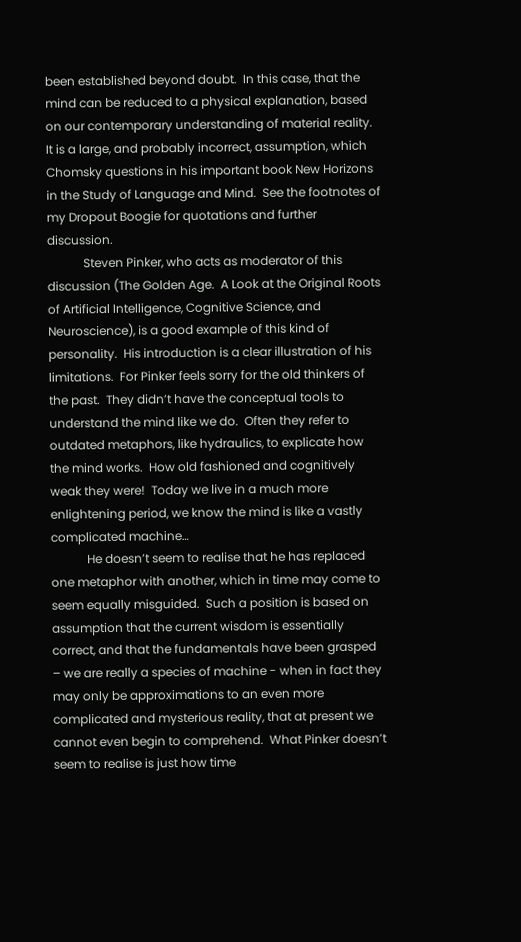been established beyond doubt.  In this case, that the mind can be reduced to a physical explanation, based on our contemporary understanding of material reality.  It is a large, and probably incorrect, assumption, which Chomsky questions in his important book New Horizons in the Study of Language and Mind.  See the footnotes of my Dropout Boogie for quotations and further discussion.
            Steven Pinker, who acts as moderator of this discussion (The Golden Age.  A Look at the Original Roots of Artificial Intelligence, Cognitive Science, and Neuroscience), is a good example of this kind of personality.  His introduction is a clear illustration of his limitations.  For Pinker feels sorry for the old thinkers of the past.  They didn’t have the conceptual tools to understand the mind like we do.  Often they refer to outdated metaphors, like hydraulics, to explicate how the mind works.  How old fashioned and cognitively weak they were!  Today we live in a much more enlightening period, we know the mind is like a vastly complicated machine…
            He doesn’t seem to realise that he has replaced one metaphor with another, which in time may come to seem equally misguided.  Such a position is based on assumption that the current wisdom is essentially correct, and that the fundamentals have been grasped – we are really a species of machine - when in fact they may only be approximations to an even more complicated and mysterious reality, that at present we cannot even begin to comprehend.  What Pinker doesn’t seem to realise is just how time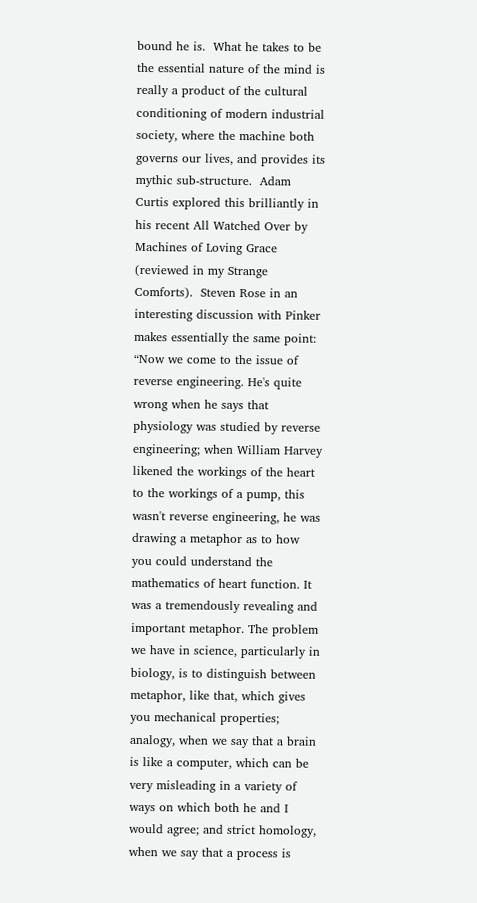bound he is.  What he takes to be the essential nature of the mind is really a product of the cultural conditioning of modern industrial society, where the machine both governs our lives, and provides its mythic sub-structure.  Adam Curtis explored this brilliantly in his recent All Watched Over by Machines of Loving Grace (reviewed in my Strange Comforts).  Steven Rose in an interesting discussion with Pinker makes essentially the same point:
“Now we come to the issue of reverse engineering. He's quite wrong when he says that physiology was studied by reverse engineering; when William Harvey likened the workings of the heart to the workings of a pump, this wasn't reverse engineering, he was drawing a metaphor as to how you could understand the mathematics of heart function. It was a tremendously revealing and important metaphor. The problem we have in science, particularly in biology, is to distinguish between metaphor, like that, which gives you mechanical properties; analogy, when we say that a brain is like a computer, which can be very misleading in a variety of ways on which both he and I would agree; and strict homology, when we say that a process is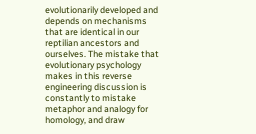evolutionarily developed and depends on mechanisms that are identical in our reptilian ancestors and ourselves. The mistake that evolutionary psychology makes in this reverse engineering discussion is constantly to mistake metaphor and analogy for homology, and draw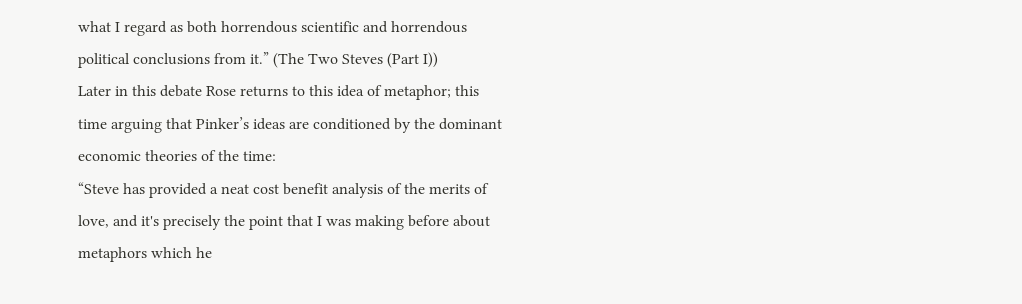what I regard as both horrendous scientific and horrendous political conclusions from it.” (The Two Steves (Part I))
Later in this debate Rose returns to this idea of metaphor; this time arguing that Pinker’s ideas are conditioned by the dominant economic theories of the time:
“Steve has provided a neat cost benefit analysis of the merits of love, and it's precisely the point that I was making before about metaphors which he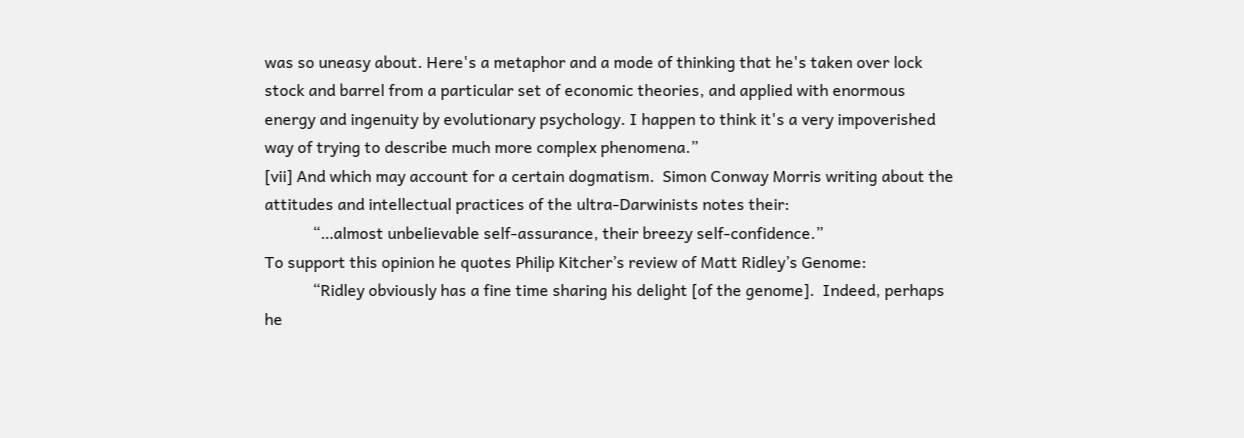was so uneasy about. Here's a metaphor and a mode of thinking that he's taken over lock stock and barrel from a particular set of economic theories, and applied with enormous energy and ingenuity by evolutionary psychology. I happen to think it's a very impoverished way of trying to describe much more complex phenomena.”
[vii] And which may account for a certain dogmatism.  Simon Conway Morris writing about the attitudes and intellectual practices of the ultra-Darwinists notes their:
            “…almost unbelievable self-assurance, their breezy self-confidence.”
To support this opinion he quotes Philip Kitcher’s review of Matt Ridley’s Genome:
            “Ridley obviously has a fine time sharing his delight [of the genome].  Indeed, perhaps he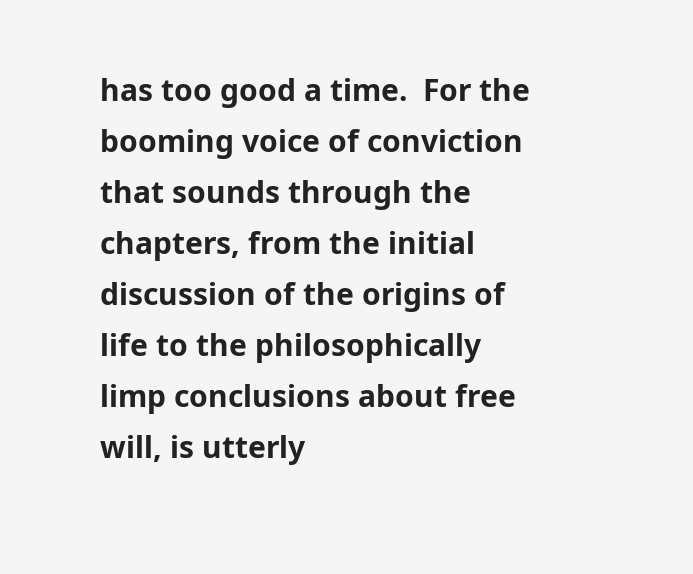has too good a time.  For the booming voice of conviction that sounds through the chapters, from the initial discussion of the origins of life to the philosophically limp conclusions about free will, is utterly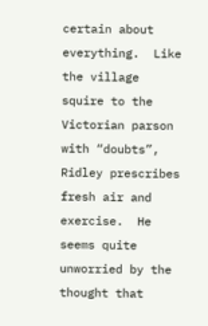certain about everything.  Like the village squire to the Victorian parson with “doubts”, Ridley prescribes fresh air and exercise.  He seems quite unworried by the thought that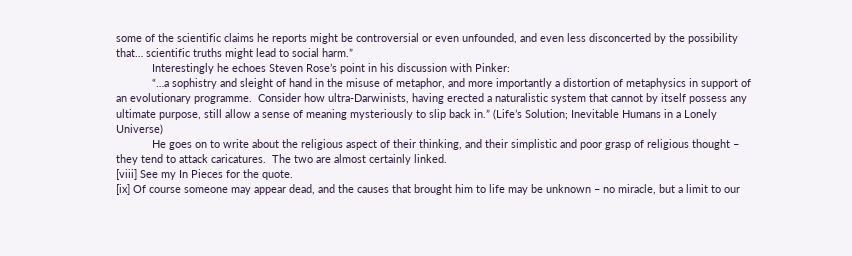some of the scientific claims he reports might be controversial or even unfounded, and even less disconcerted by the possibility that… scientific truths might lead to social harm.”
            Interestingly he echoes Steven Rose’s point in his discussion with Pinker:
            “…a sophistry and sleight of hand in the misuse of metaphor, and more importantly a distortion of metaphysics in support of an evolutionary programme.  Consider how ultra-Darwinists, having erected a naturalistic system that cannot by itself possess any ultimate purpose, still allow a sense of meaning mysteriously to slip back in.” (Life’s Solution; Inevitable Humans in a Lonely Universe)
            He goes on to write about the religious aspect of their thinking, and their simplistic and poor grasp of religious thought – they tend to attack caricatures.  The two are almost certainly linked.
[viii] See my In Pieces for the quote.
[ix] Of course someone may appear dead, and the causes that brought him to life may be unknown – no miracle, but a limit to our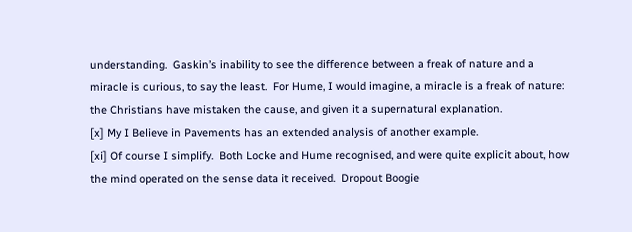understanding.  Gaskin’s inability to see the difference between a freak of nature and a miracle is curious, to say the least.  For Hume, I would imagine, a miracle is a freak of nature: the Christians have mistaken the cause, and given it a supernatural explanation.
[x] My I Believe in Pavements has an extended analysis of another example.
[xi] Of course I simplify.  Both Locke and Hume recognised, and were quite explicit about, how the mind operated on the sense data it received.  Dropout Boogie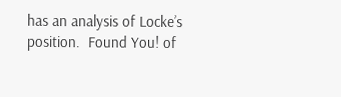has an analysis of Locke’s position.  Found You! of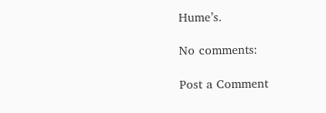Hume’s.

No comments:

Post a Comment